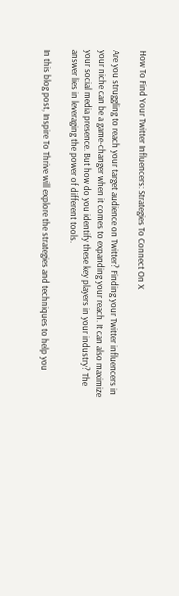How To Find Your Twitter Influencers: Strategies To Connect On X

Are you struggling to reach your target audience on Twitter? Finding your Twitter influencers in your niche can be a game-changer when it comes to expanding your reach. It can also maximize your social media presence. But how do you identify these key players in your industry? The answer lies in leveraging the power of different tools.

In this blog post, Inspire To Thrive will explore the strategies and techniques to help you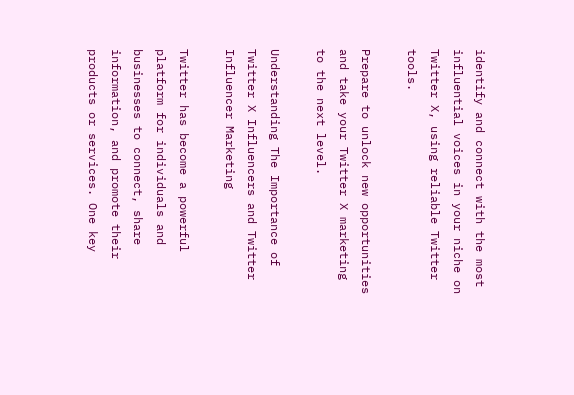identify and connect with the most influential voices in your niche on Twitter X, using reliable Twitter tools.

Prepare to unlock new opportunities and take your Twitter X marketing to the next level.

Understanding The Importance of Twitter X Influencers and Twitter Influencer Marketing

Twitter has become a powerful platform for individuals and businesses to connect, share information, and promote their products or services. One key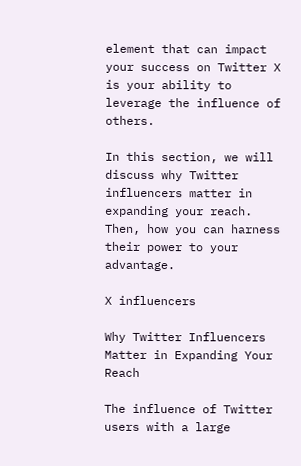element that can impact your success on Twitter X is your ability to leverage the influence of others.

In this section, we will discuss why Twitter influencers matter in expanding your reach. Then, how you can harness their power to your advantage.

X influencers

Why Twitter Influencers Matter in Expanding Your Reach

The influence of Twitter users with a large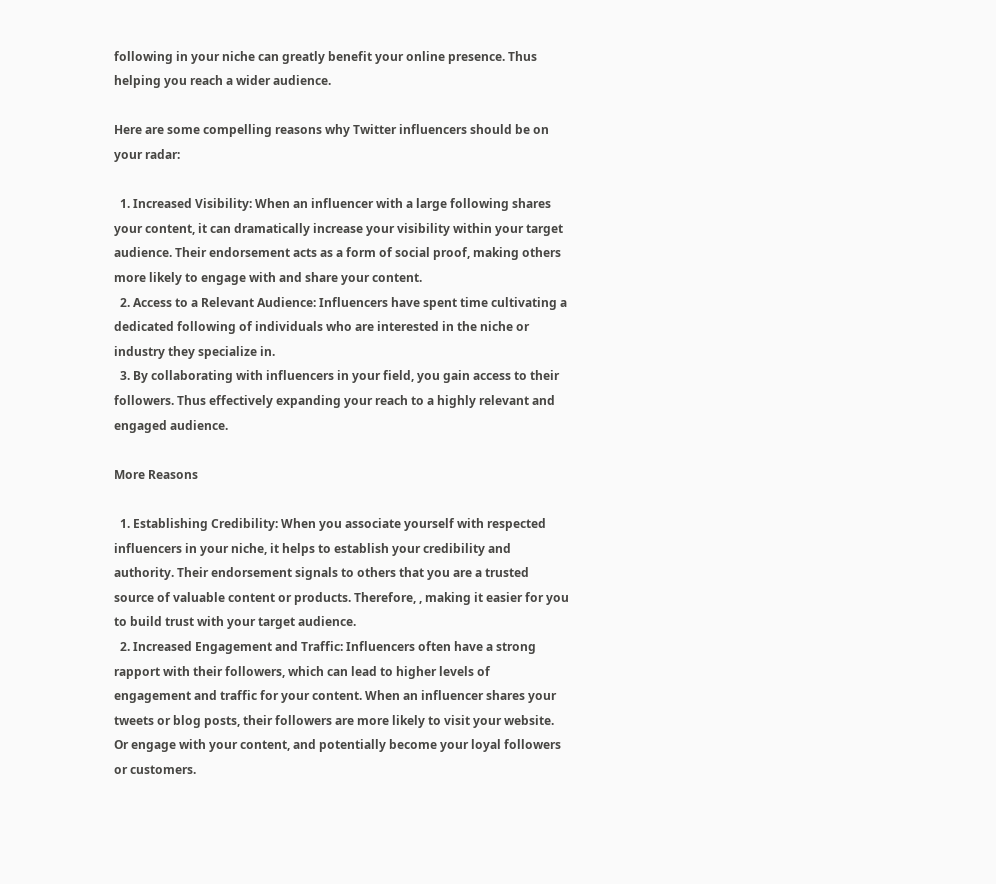following in your niche can greatly benefit your online presence. Thus helping you reach a wider audience.

Here are some compelling reasons why Twitter influencers should be on your radar:

  1. Increased Visibility: When an influencer with a large following shares your content, it can dramatically increase your visibility within your target audience. Their endorsement acts as a form of social proof, making others more likely to engage with and share your content.
  2. Access to a Relevant Audience: Influencers have spent time cultivating a dedicated following of individuals who are interested in the niche or industry they specialize in.
  3. By collaborating with influencers in your field, you gain access to their followers. Thus effectively expanding your reach to a highly relevant and engaged audience.

More Reasons

  1. Establishing Credibility: When you associate yourself with respected influencers in your niche, it helps to establish your credibility and authority. Their endorsement signals to others that you are a trusted source of valuable content or products. Therefore, , making it easier for you to build trust with your target audience.
  2. Increased Engagement and Traffic: Influencers often have a strong rapport with their followers, which can lead to higher levels of engagement and traffic for your content. When an influencer shares your tweets or blog posts, their followers are more likely to visit your website. Or engage with your content, and potentially become your loyal followers or customers.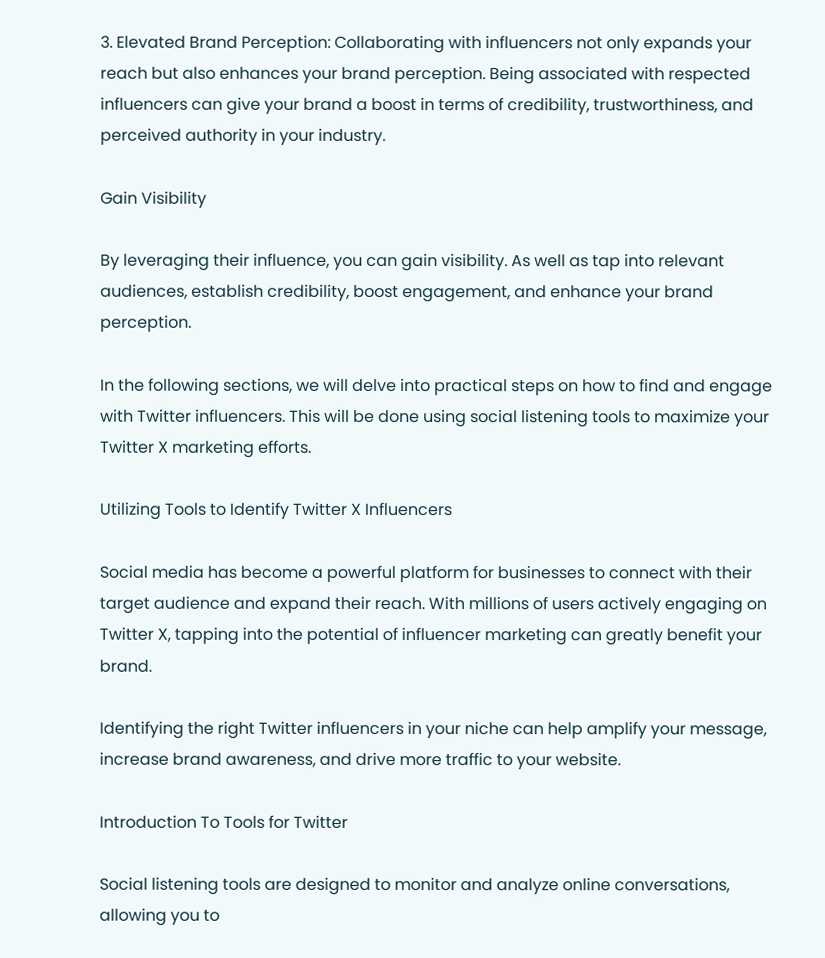3. Elevated Brand Perception: Collaborating with influencers not only expands your reach but also enhances your brand perception. Being associated with respected influencers can give your brand a boost in terms of credibility, trustworthiness, and perceived authority in your industry.

Gain Visibility

By leveraging their influence, you can gain visibility. As well as tap into relevant audiences, establish credibility, boost engagement, and enhance your brand perception.

In the following sections, we will delve into practical steps on how to find and engage with Twitter influencers. This will be done using social listening tools to maximize your Twitter X marketing efforts.

Utilizing Tools to Identify Twitter X Influencers

Social media has become a powerful platform for businesses to connect with their target audience and expand their reach. With millions of users actively engaging on Twitter X, tapping into the potential of influencer marketing can greatly benefit your brand.

Identifying the right Twitter influencers in your niche can help amplify your message, increase brand awareness, and drive more traffic to your website.

Introduction To Tools for Twitter

Social listening tools are designed to monitor and analyze online conversations, allowing you to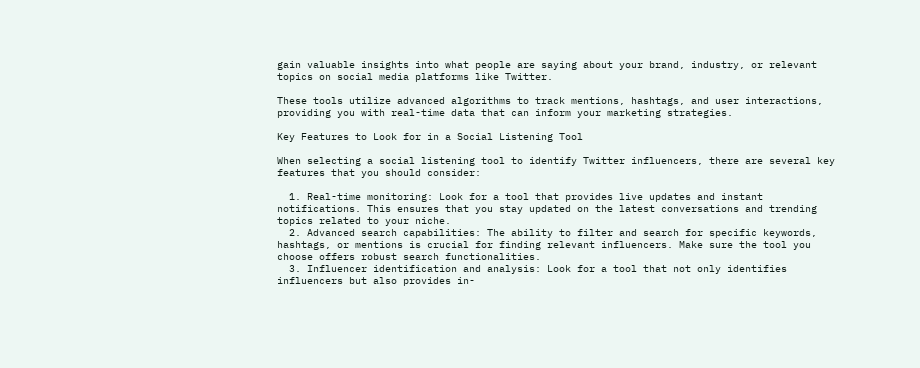gain valuable insights into what people are saying about your brand, industry, or relevant topics on social media platforms like Twitter.

These tools utilize advanced algorithms to track mentions, hashtags, and user interactions, providing you with real-time data that can inform your marketing strategies.

Key Features to Look for in a Social Listening Tool

When selecting a social listening tool to identify Twitter influencers, there are several key features that you should consider:

  1. Real-time monitoring: Look for a tool that provides live updates and instant notifications. This ensures that you stay updated on the latest conversations and trending topics related to your niche.
  2. Advanced search capabilities: The ability to filter and search for specific keywords, hashtags, or mentions is crucial for finding relevant influencers. Make sure the tool you choose offers robust search functionalities.
  3. Influencer identification and analysis: Look for a tool that not only identifies influencers but also provides in-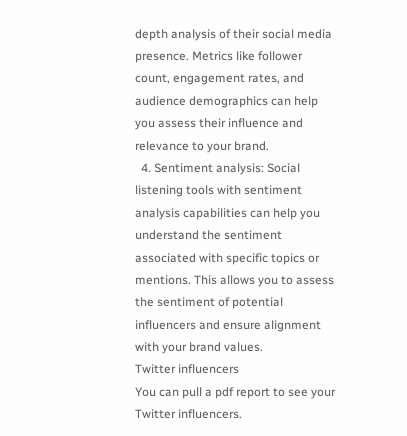depth analysis of their social media presence. Metrics like follower count, engagement rates, and audience demographics can help you assess their influence and relevance to your brand.
  4. Sentiment analysis: Social listening tools with sentiment analysis capabilities can help you understand the sentiment associated with specific topics or mentions. This allows you to assess the sentiment of potential influencers and ensure alignment with your brand values.
Twitter influencers
You can pull a pdf report to see your Twitter influencers.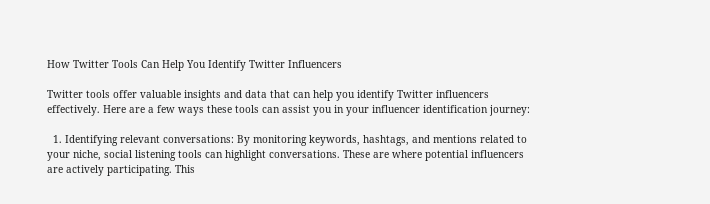How Twitter Tools Can Help You Identify Twitter Influencers

Twitter tools offer valuable insights and data that can help you identify Twitter influencers effectively. Here are a few ways these tools can assist you in your influencer identification journey:

  1. Identifying relevant conversations: By monitoring keywords, hashtags, and mentions related to your niche, social listening tools can highlight conversations. These are where potential influencers are actively participating. This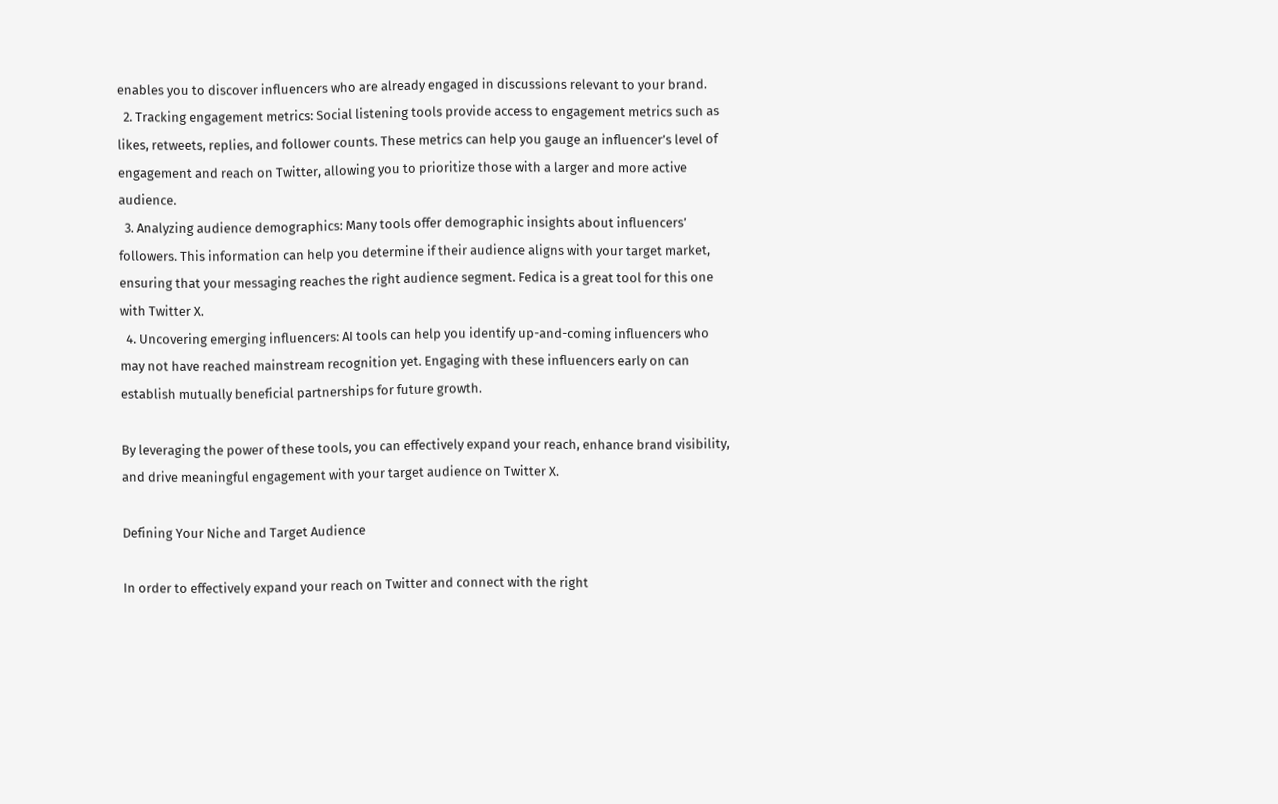enables you to discover influencers who are already engaged in discussions relevant to your brand.
  2. Tracking engagement metrics: Social listening tools provide access to engagement metrics such as likes, retweets, replies, and follower counts. These metrics can help you gauge an influencer’s level of engagement and reach on Twitter, allowing you to prioritize those with a larger and more active audience.
  3. Analyzing audience demographics: Many tools offer demographic insights about influencers’ followers. This information can help you determine if their audience aligns with your target market, ensuring that your messaging reaches the right audience segment. Fedica is a great tool for this one with Twitter X.
  4. Uncovering emerging influencers: AI tools can help you identify up-and-coming influencers who may not have reached mainstream recognition yet. Engaging with these influencers early on can establish mutually beneficial partnerships for future growth.

By leveraging the power of these tools, you can effectively expand your reach, enhance brand visibility, and drive meaningful engagement with your target audience on Twitter X.

Defining Your Niche and Target Audience

In order to effectively expand your reach on Twitter and connect with the right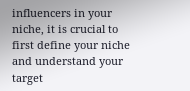influencers in your niche, it is crucial to first define your niche and understand your target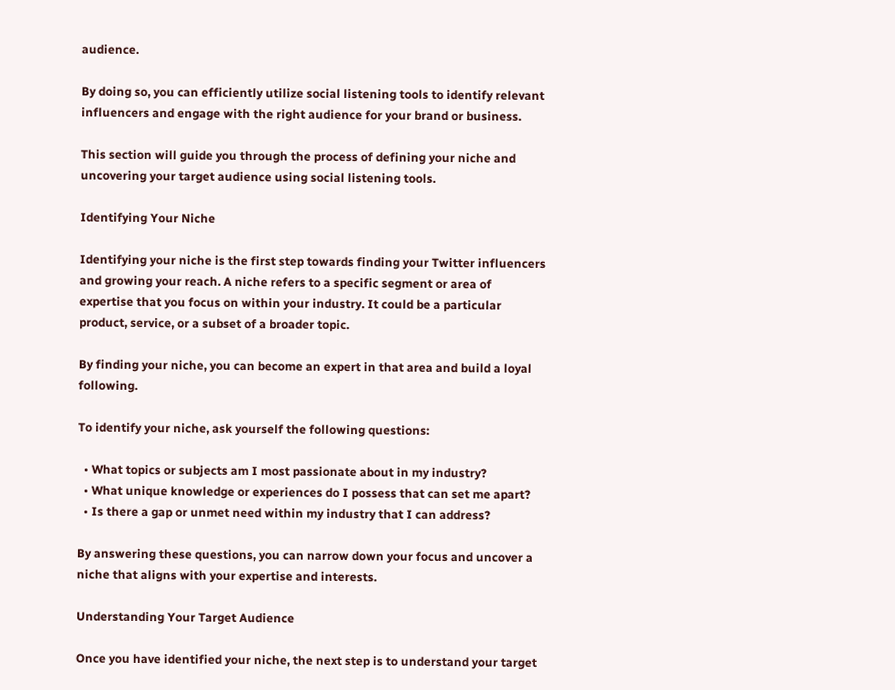audience.

By doing so, you can efficiently utilize social listening tools to identify relevant influencers and engage with the right audience for your brand or business.

This section will guide you through the process of defining your niche and uncovering your target audience using social listening tools.

Identifying Your Niche

Identifying your niche is the first step towards finding your Twitter influencers and growing your reach. A niche refers to a specific segment or area of expertise that you focus on within your industry. It could be a particular product, service, or a subset of a broader topic.

By finding your niche, you can become an expert in that area and build a loyal following.

To identify your niche, ask yourself the following questions:

  • What topics or subjects am I most passionate about in my industry?
  • What unique knowledge or experiences do I possess that can set me apart?
  • Is there a gap or unmet need within my industry that I can address?

By answering these questions, you can narrow down your focus and uncover a niche that aligns with your expertise and interests.

Understanding Your Target Audience

Once you have identified your niche, the next step is to understand your target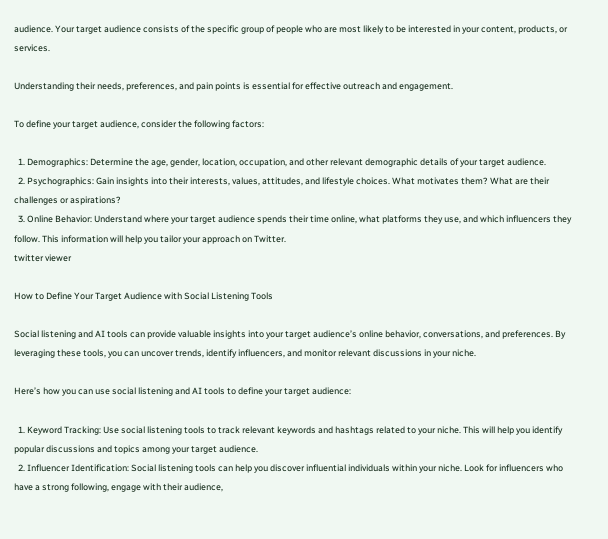audience. Your target audience consists of the specific group of people who are most likely to be interested in your content, products, or services.

Understanding their needs, preferences, and pain points is essential for effective outreach and engagement.

To define your target audience, consider the following factors:

  1. Demographics: Determine the age, gender, location, occupation, and other relevant demographic details of your target audience.
  2. Psychographics: Gain insights into their interests, values, attitudes, and lifestyle choices. What motivates them? What are their challenges or aspirations?
  3. Online Behavior: Understand where your target audience spends their time online, what platforms they use, and which influencers they follow. This information will help you tailor your approach on Twitter.
twitter viewer

How to Define Your Target Audience with Social Listening Tools

Social listening and AI tools can provide valuable insights into your target audience’s online behavior, conversations, and preferences. By leveraging these tools, you can uncover trends, identify influencers, and monitor relevant discussions in your niche.

Here’s how you can use social listening and AI tools to define your target audience:

  1. Keyword Tracking: Use social listening tools to track relevant keywords and hashtags related to your niche. This will help you identify popular discussions and topics among your target audience.
  2. Influencer Identification: Social listening tools can help you discover influential individuals within your niche. Look for influencers who have a strong following, engage with their audience,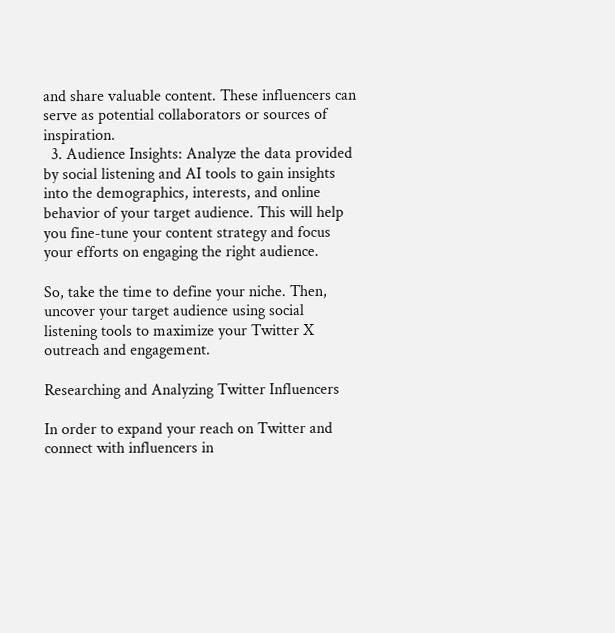and share valuable content. These influencers can serve as potential collaborators or sources of inspiration.
  3. Audience Insights: Analyze the data provided by social listening and AI tools to gain insights into the demographics, interests, and online behavior of your target audience. This will help you fine-tune your content strategy and focus your efforts on engaging the right audience.

So, take the time to define your niche. Then, uncover your target audience using social listening tools to maximize your Twitter X outreach and engagement.

Researching and Analyzing Twitter Influencers

In order to expand your reach on Twitter and connect with influencers in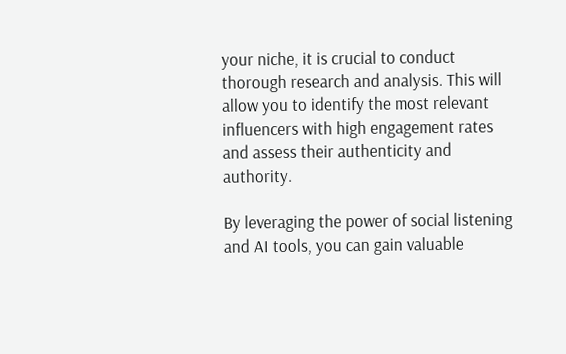your niche, it is crucial to conduct thorough research and analysis. This will allow you to identify the most relevant influencers with high engagement rates and assess their authenticity and authority.

By leveraging the power of social listening and AI tools, you can gain valuable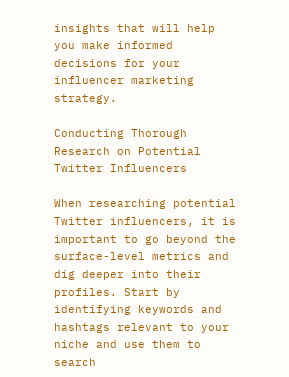insights that will help you make informed decisions for your influencer marketing strategy.

Conducting Thorough Research on Potential Twitter Influencers

When researching potential Twitter influencers, it is important to go beyond the surface-level metrics and dig deeper into their profiles. Start by identifying keywords and hashtags relevant to your niche and use them to search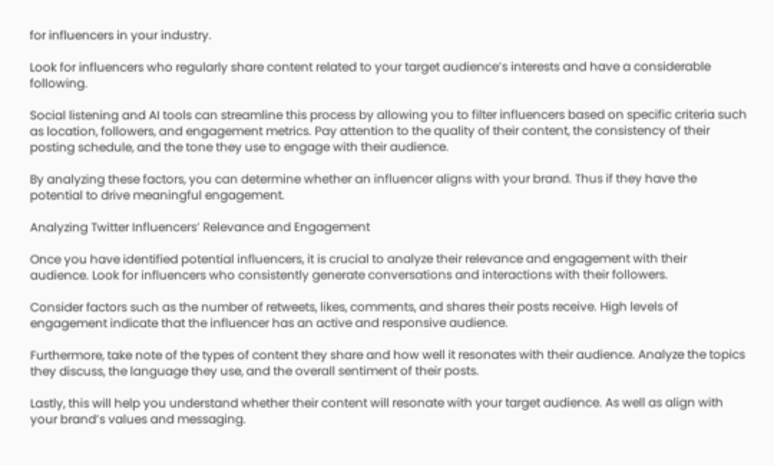for influencers in your industry.

Look for influencers who regularly share content related to your target audience’s interests and have a considerable following.

Social listening and AI tools can streamline this process by allowing you to filter influencers based on specific criteria such as location, followers, and engagement metrics. Pay attention to the quality of their content, the consistency of their posting schedule, and the tone they use to engage with their audience.

By analyzing these factors, you can determine whether an influencer aligns with your brand. Thus if they have the potential to drive meaningful engagement.

Analyzing Twitter Influencers’ Relevance and Engagement

Once you have identified potential influencers, it is crucial to analyze their relevance and engagement with their audience. Look for influencers who consistently generate conversations and interactions with their followers.

Consider factors such as the number of retweets, likes, comments, and shares their posts receive. High levels of engagement indicate that the influencer has an active and responsive audience.

Furthermore, take note of the types of content they share and how well it resonates with their audience. Analyze the topics they discuss, the language they use, and the overall sentiment of their posts.

Lastly, this will help you understand whether their content will resonate with your target audience. As well as align with your brand’s values and messaging.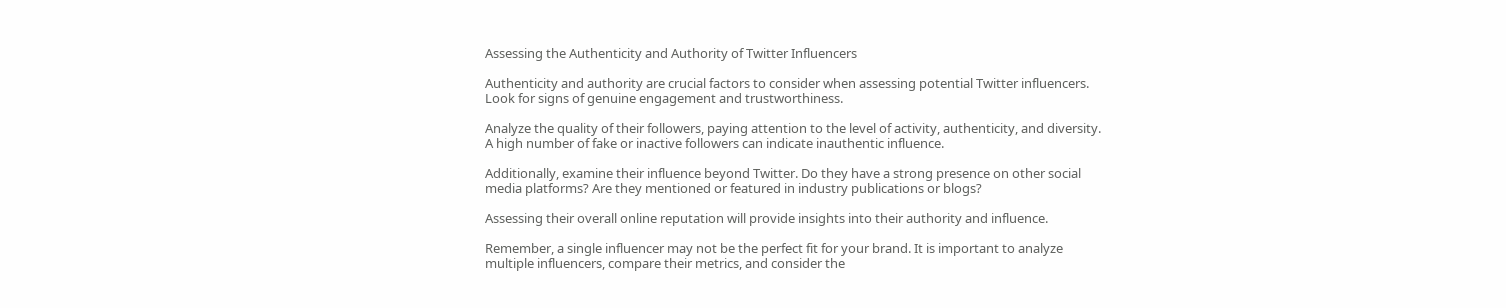Assessing the Authenticity and Authority of Twitter Influencers

Authenticity and authority are crucial factors to consider when assessing potential Twitter influencers. Look for signs of genuine engagement and trustworthiness.

Analyze the quality of their followers, paying attention to the level of activity, authenticity, and diversity. A high number of fake or inactive followers can indicate inauthentic influence.

Additionally, examine their influence beyond Twitter. Do they have a strong presence on other social media platforms? Are they mentioned or featured in industry publications or blogs?

Assessing their overall online reputation will provide insights into their authority and influence.

Remember, a single influencer may not be the perfect fit for your brand. It is important to analyze multiple influencers, compare their metrics, and consider the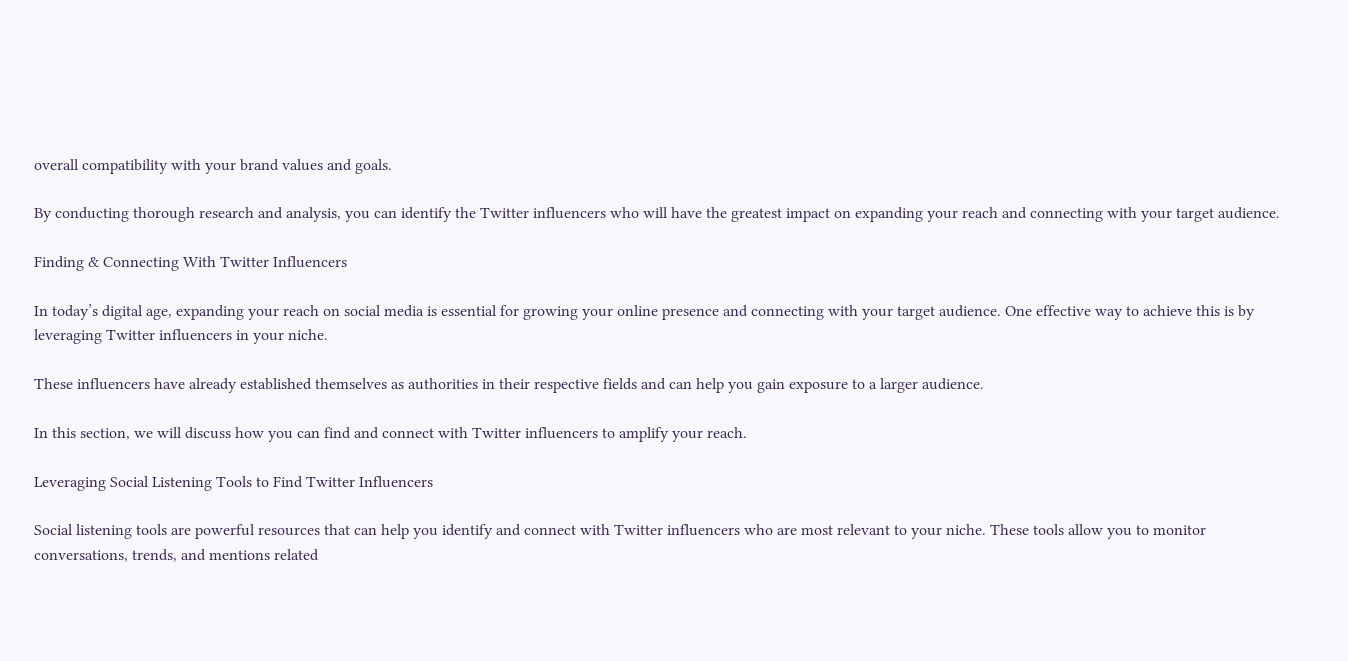overall compatibility with your brand values and goals.

By conducting thorough research and analysis, you can identify the Twitter influencers who will have the greatest impact on expanding your reach and connecting with your target audience.

Finding & Connecting With Twitter Influencers

In today’s digital age, expanding your reach on social media is essential for growing your online presence and connecting with your target audience. One effective way to achieve this is by leveraging Twitter influencers in your niche.

These influencers have already established themselves as authorities in their respective fields and can help you gain exposure to a larger audience.

In this section, we will discuss how you can find and connect with Twitter influencers to amplify your reach.

Leveraging Social Listening Tools to Find Twitter Influencers

Social listening tools are powerful resources that can help you identify and connect with Twitter influencers who are most relevant to your niche. These tools allow you to monitor conversations, trends, and mentions related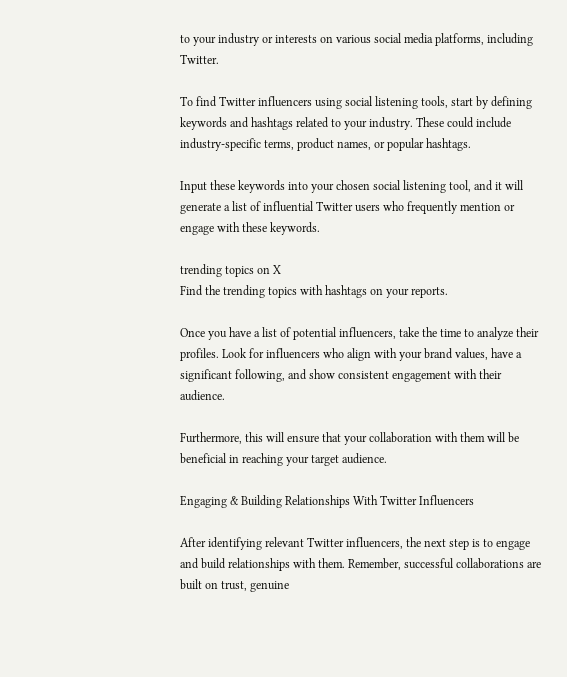to your industry or interests on various social media platforms, including Twitter.

To find Twitter influencers using social listening tools, start by defining keywords and hashtags related to your industry. These could include industry-specific terms, product names, or popular hashtags.

Input these keywords into your chosen social listening tool, and it will generate a list of influential Twitter users who frequently mention or engage with these keywords.

trending topics on X
Find the trending topics with hashtags on your reports.

Once you have a list of potential influencers, take the time to analyze their profiles. Look for influencers who align with your brand values, have a significant following, and show consistent engagement with their audience.

Furthermore, this will ensure that your collaboration with them will be beneficial in reaching your target audience.

Engaging & Building Relationships With Twitter Influencers

After identifying relevant Twitter influencers, the next step is to engage and build relationships with them. Remember, successful collaborations are built on trust, genuine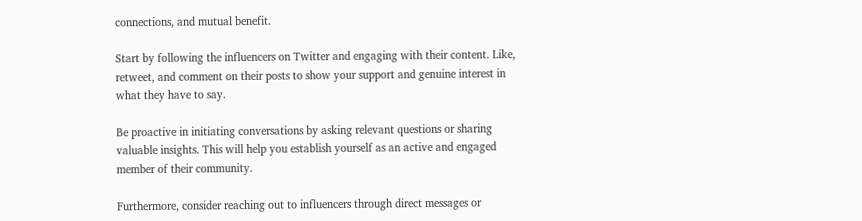connections, and mutual benefit.

Start by following the influencers on Twitter and engaging with their content. Like, retweet, and comment on their posts to show your support and genuine interest in what they have to say.

Be proactive in initiating conversations by asking relevant questions or sharing valuable insights. This will help you establish yourself as an active and engaged member of their community.

Furthermore, consider reaching out to influencers through direct messages or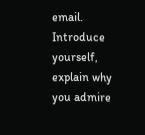email. Introduce yourself, explain why you admire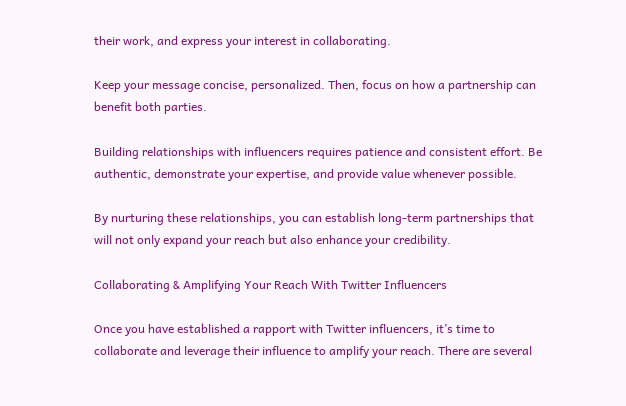their work, and express your interest in collaborating.

Keep your message concise, personalized. Then, focus on how a partnership can benefit both parties.

Building relationships with influencers requires patience and consistent effort. Be authentic, demonstrate your expertise, and provide value whenever possible.

By nurturing these relationships, you can establish long-term partnerships that will not only expand your reach but also enhance your credibility.

Collaborating & Amplifying Your Reach With Twitter Influencers

Once you have established a rapport with Twitter influencers, it’s time to collaborate and leverage their influence to amplify your reach. There are several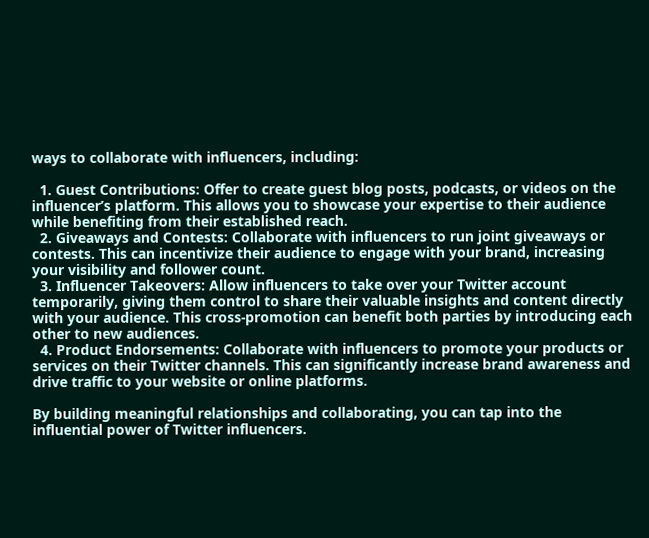ways to collaborate with influencers, including:

  1. Guest Contributions: Offer to create guest blog posts, podcasts, or videos on the influencer’s platform. This allows you to showcase your expertise to their audience while benefiting from their established reach.
  2. Giveaways and Contests: Collaborate with influencers to run joint giveaways or contests. This can incentivize their audience to engage with your brand, increasing your visibility and follower count.
  3. Influencer Takeovers: Allow influencers to take over your Twitter account temporarily, giving them control to share their valuable insights and content directly with your audience. This cross-promotion can benefit both parties by introducing each other to new audiences.
  4. Product Endorsements: Collaborate with influencers to promote your products or services on their Twitter channels. This can significantly increase brand awareness and drive traffic to your website or online platforms.

By building meaningful relationships and collaborating, you can tap into the influential power of Twitter influencers.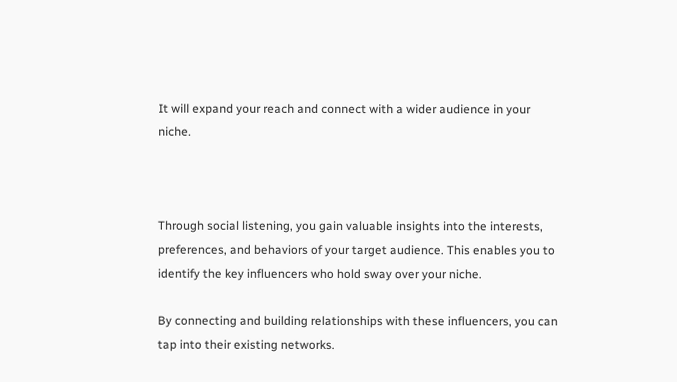It will expand your reach and connect with a wider audience in your niche.



Through social listening, you gain valuable insights into the interests, preferences, and behaviors of your target audience. This enables you to identify the key influencers who hold sway over your niche.

By connecting and building relationships with these influencers, you can tap into their existing networks.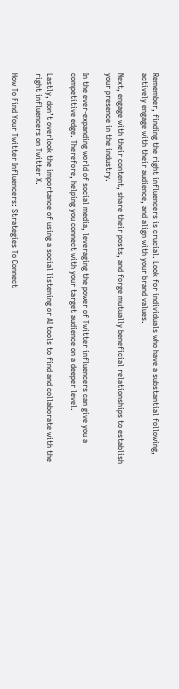Remember, finding the right influencers is crucial. Look for individuals who have a substantial following, actively engage with their audience, and align with your brand values.

Next, engage with their content, share their posts, and forge mutually beneficial relationships to establish your presence in the industry.

In the ever-expanding world of social media, leveraging the power of Twitter influencers can give you a competitive edge. Therefore, helping you connect with your target audience on a deeper level.

Lastly, don’t overlook the importance of using a social listening or AI tools to find and collaborate with the right influencers on Twitter X.

How To Find Your Twitter Influencers: Strategies To Connect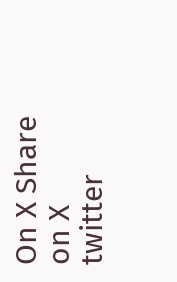On X Share on X
twitter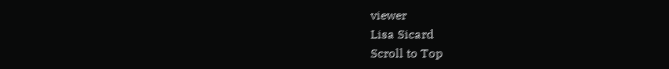viewer
Lisa Sicard
Scroll to Top